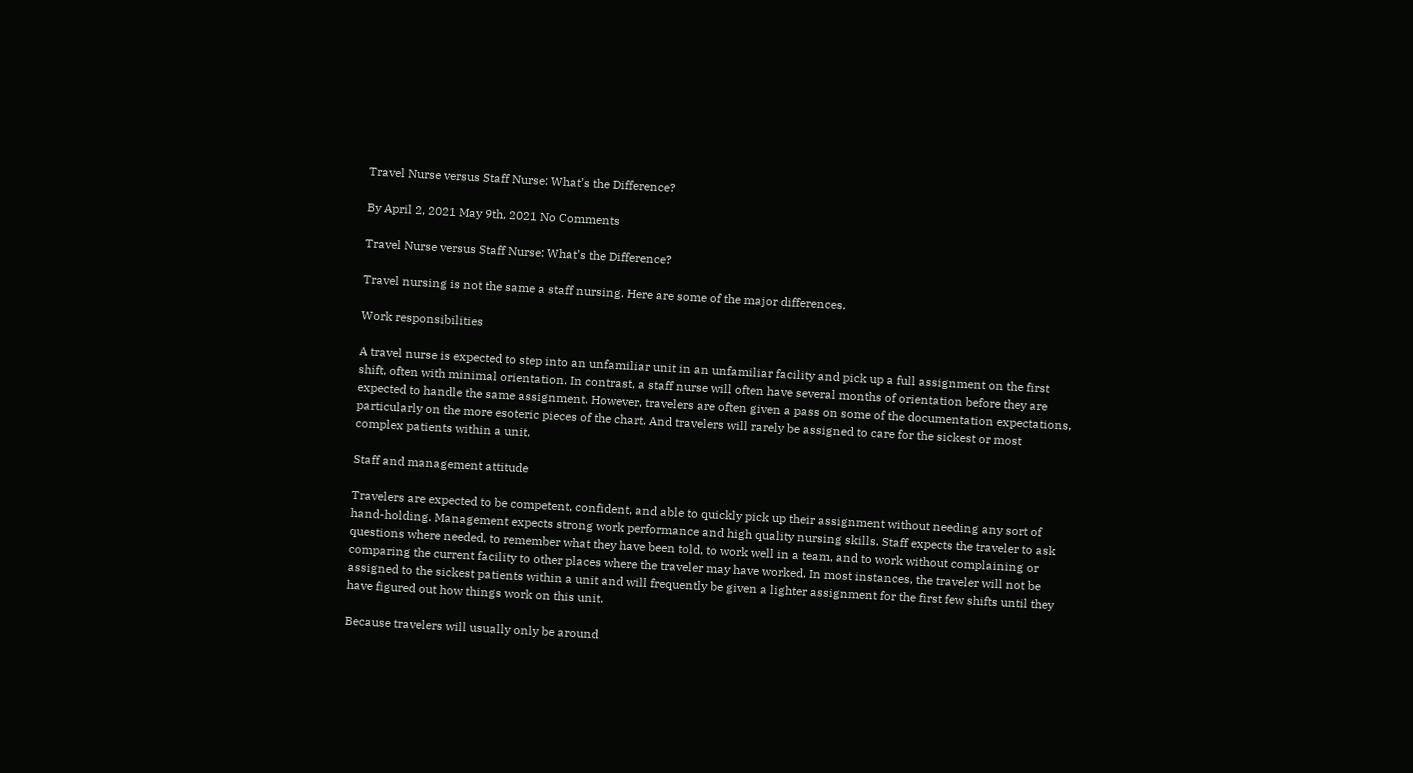Travel Nurse versus Staff Nurse: What’s the Difference?

By April 2, 2021 May 9th, 2021 No Comments

Travel Nurse versus Staff Nurse: What’s the Difference?

Travel nursing is not the same a staff nursing. Here are some of the major differences.

Work responsibilities

A travel nurse is expected to step into an unfamiliar unit in an unfamiliar facility and pick up a full assignment on the first shift, often with minimal orientation. In contrast, a staff nurse will often have several months of orientation before they are expected to handle the same assignment. However, travelers are often given a pass on some of the documentation expectations, particularly on the more esoteric pieces of the chart. And travelers will rarely be assigned to care for the sickest or most complex patients within a unit.

Staff and management attitude

Travelers are expected to be competent, confident, and able to quickly pick up their assignment without needing any sort of hand-holding. Management expects strong work performance and high quality nursing skills. Staff expects the traveler to ask questions where needed, to remember what they have been told, to work well in a team, and to work without complaining or comparing the current facility to other places where the traveler may have worked. In most instances, the traveler will not be assigned to the sickest patients within a unit and will frequently be given a lighter assignment for the first few shifts until they have figured out how things work on this unit.

Because travelers will usually only be around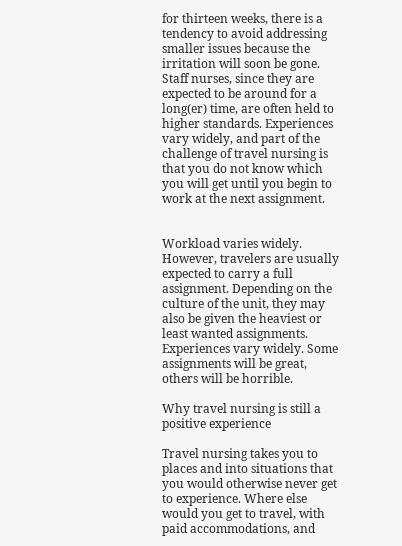for thirteen weeks, there is a tendency to avoid addressing smaller issues because the irritation will soon be gone. Staff nurses, since they are expected to be around for a long(er) time, are often held to higher standards. Experiences vary widely, and part of the challenge of travel nursing is that you do not know which you will get until you begin to work at the next assignment.


Workload varies widely. However, travelers are usually expected to carry a full assignment. Depending on the culture of the unit, they may also be given the heaviest or least wanted assignments. Experiences vary widely. Some assignments will be great, others will be horrible.

Why travel nursing is still a positive experience

Travel nursing takes you to places and into situations that you would otherwise never get to experience. Where else would you get to travel, with paid accommodations, and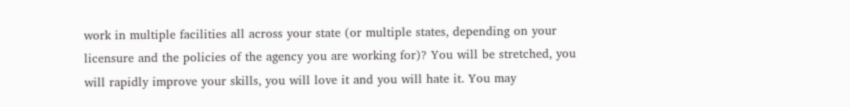work in multiple facilities all across your state (or multiple states, depending on your licensure and the policies of the agency you are working for)? You will be stretched, you will rapidly improve your skills, you will love it and you will hate it. You may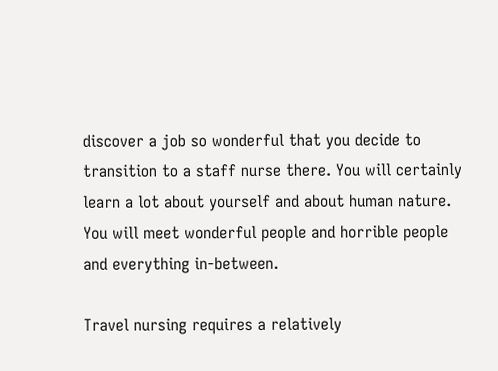discover a job so wonderful that you decide to transition to a staff nurse there. You will certainly learn a lot about yourself and about human nature. You will meet wonderful people and horrible people and everything in-between.

Travel nursing requires a relatively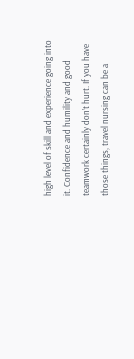high level of skill and experience going into it. Confidence and humility and good teamwork certainly don’t hurt. If you have those things, travel nursing can be a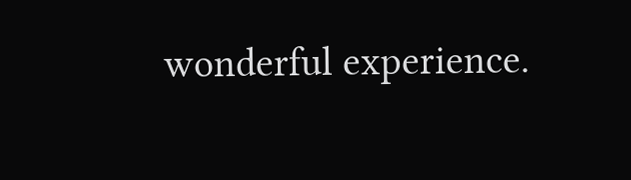wonderful experience.